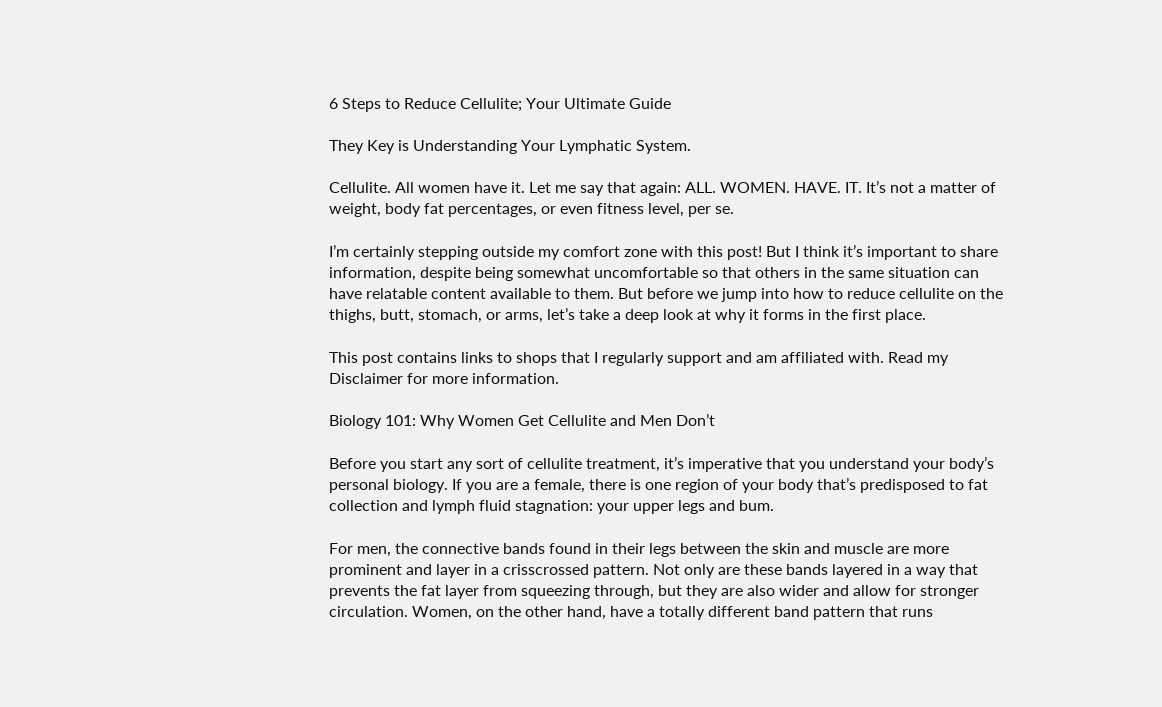6 Steps to Reduce Cellulite; Your Ultimate Guide

They Key is Understanding Your Lymphatic System.

Cellulite. All women have it. Let me say that again: ALL. WOMEN. HAVE. IT. It’s not a matter of weight, body fat percentages, or even fitness level, per se.

I’m certainly stepping outside my comfort zone with this post! But I think it’s important to share information, despite being somewhat uncomfortable so that others in the same situation can have relatable content available to them. But before we jump into how to reduce cellulite on the thighs, butt, stomach, or arms, let’s take a deep look at why it forms in the first place.

This post contains links to shops that I regularly support and am affiliated with. Read my Disclaimer for more information.

Biology 101: Why Women Get Cellulite and Men Don’t

Before you start any sort of cellulite treatment, it’s imperative that you understand your body’s personal biology. If you are a female, there is one region of your body that’s predisposed to fat collection and lymph fluid stagnation: your upper legs and bum.

For men, the connective bands found in their legs between the skin and muscle are more prominent and layer in a crisscrossed pattern. Not only are these bands layered in a way that prevents the fat layer from squeezing through, but they are also wider and allow for stronger circulation. Women, on the other hand, have a totally different band pattern that runs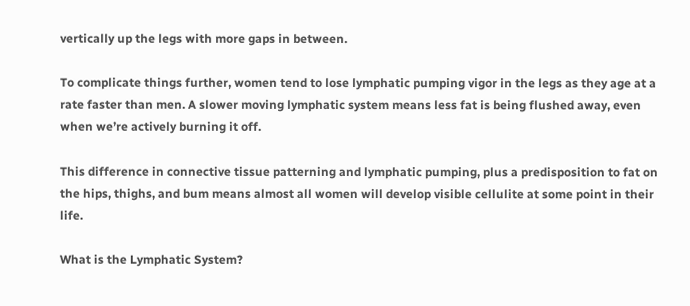vertically up the legs with more gaps in between.

To complicate things further, women tend to lose lymphatic pumping vigor in the legs as they age at a rate faster than men. A slower moving lymphatic system means less fat is being flushed away, even when we’re actively burning it off.

This difference in connective tissue patterning and lymphatic pumping, plus a predisposition to fat on the hips, thighs, and bum means almost all women will develop visible cellulite at some point in their life.

What is the Lymphatic System?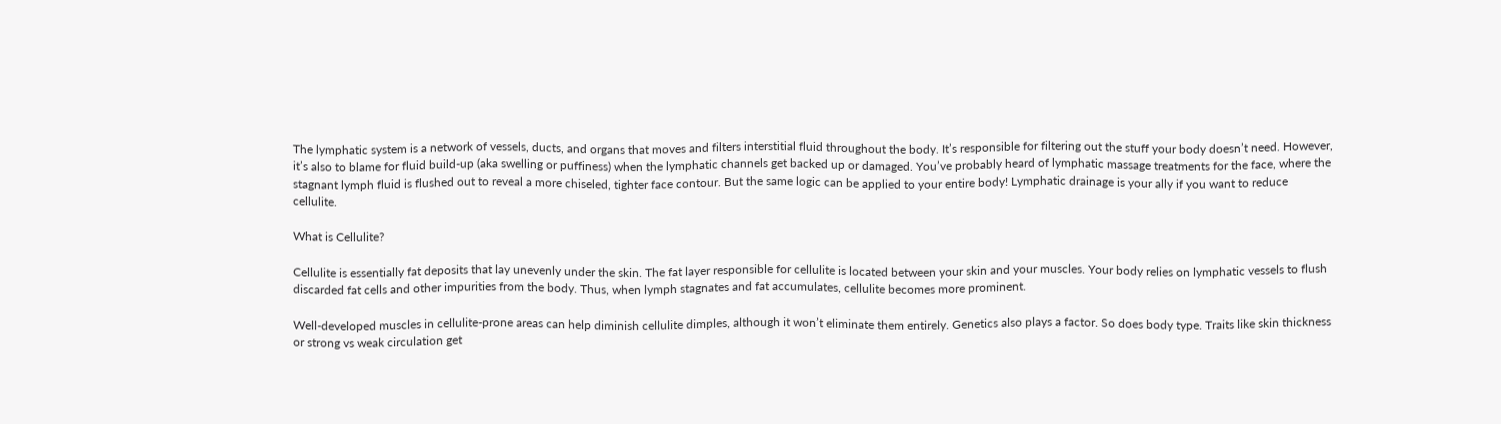The lymphatic system is a network of vessels, ducts, and organs that moves and filters interstitial fluid throughout the body. It’s responsible for filtering out the stuff your body doesn’t need. However, it’s also to blame for fluid build-up (aka swelling or puffiness) when the lymphatic channels get backed up or damaged. You’ve probably heard of lymphatic massage treatments for the face, where the stagnant lymph fluid is flushed out to reveal a more chiseled, tighter face contour. But the same logic can be applied to your entire body! Lymphatic drainage is your ally if you want to reduce cellulite.

What is Cellulite?

Cellulite is essentially fat deposits that lay unevenly under the skin. The fat layer responsible for cellulite is located between your skin and your muscles. Your body relies on lymphatic vessels to flush discarded fat cells and other impurities from the body. Thus, when lymph stagnates and fat accumulates, cellulite becomes more prominent.

Well-developed muscles in cellulite-prone areas can help diminish cellulite dimples, although it won’t eliminate them entirely. Genetics also plays a factor. So does body type. Traits like skin thickness or strong vs weak circulation get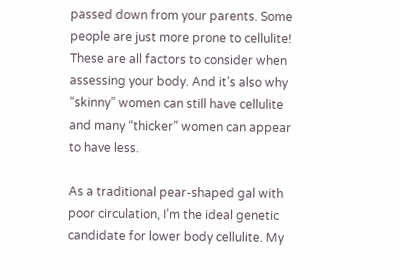passed down from your parents. Some people are just more prone to cellulite! These are all factors to consider when assessing your body. And it’s also why “skinny” women can still have cellulite and many “thicker” women can appear to have less.

As a traditional pear-shaped gal with poor circulation, I’m the ideal genetic candidate for lower body cellulite. My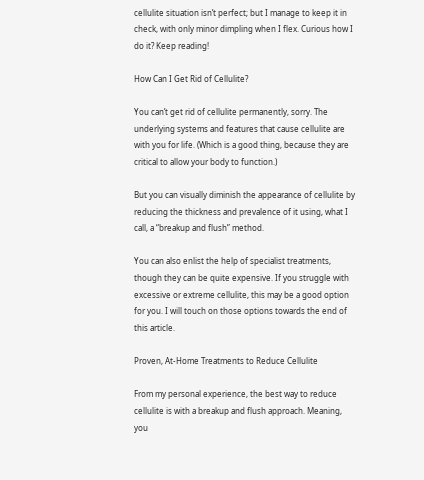cellulite situation isn’t perfect; but I manage to keep it in check, with only minor dimpling when I flex. Curious how I do it? Keep reading!

How Can I Get Rid of Cellulite?

You can’t get rid of cellulite permanently, sorry. The underlying systems and features that cause cellulite are with you for life. (Which is a good thing, because they are critical to allow your body to function.)

But you can visually diminish the appearance of cellulite by reducing the thickness and prevalence of it using, what I call, a “breakup and flush” method.

You can also enlist the help of specialist treatments, though they can be quite expensive. If you struggle with excessive or extreme cellulite, this may be a good option for you. I will touch on those options towards the end of this article.

Proven, At-Home Treatments to Reduce Cellulite

From my personal experience, the best way to reduce cellulite is with a breakup and flush approach. Meaning, you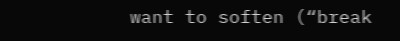want to soften (“break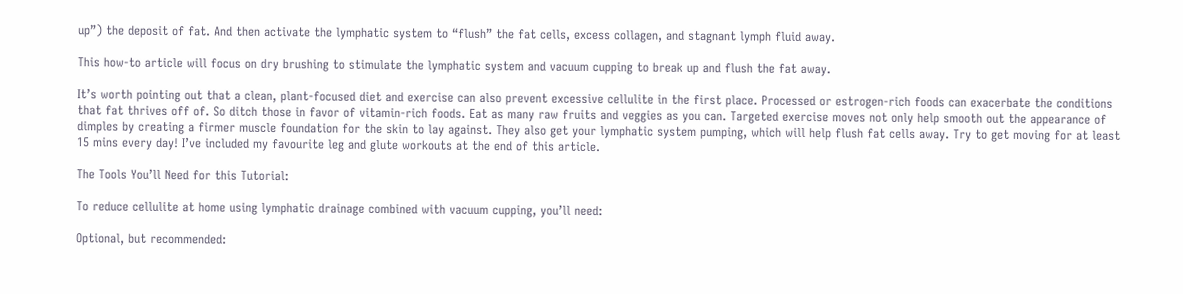up”) the deposit of fat. And then activate the lymphatic system to “flush” the fat cells, excess collagen, and stagnant lymph fluid away.

This how-to article will focus on dry brushing to stimulate the lymphatic system and vacuum cupping to break up and flush the fat away.

It’s worth pointing out that a clean, plant-focused diet and exercise can also prevent excessive cellulite in the first place. Processed or estrogen-rich foods can exacerbate the conditions that fat thrives off of. So ditch those in favor of vitamin-rich foods. Eat as many raw fruits and veggies as you can. Targeted exercise moves not only help smooth out the appearance of dimples by creating a firmer muscle foundation for the skin to lay against. They also get your lymphatic system pumping, which will help flush fat cells away. Try to get moving for at least 15 mins every day! I’ve included my favourite leg and glute workouts at the end of this article.

The Tools You’ll Need for this Tutorial:

To reduce cellulite at home using lymphatic drainage combined with vacuum cupping, you’ll need:

Optional, but recommended: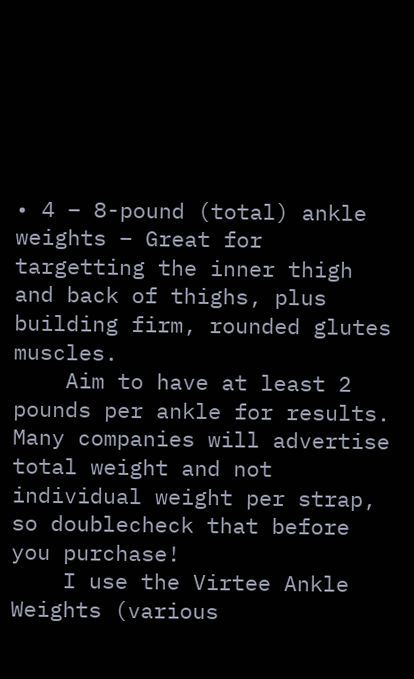• 4 – 8-pound (total) ankle weights – Great for targetting the inner thigh and back of thighs, plus building firm, rounded glutes muscles.
    Aim to have at least 2 pounds per ankle for results. Many companies will advertise total weight and not individual weight per strap, so doublecheck that before you purchase!
    I use the Virtee Ankle Weights (various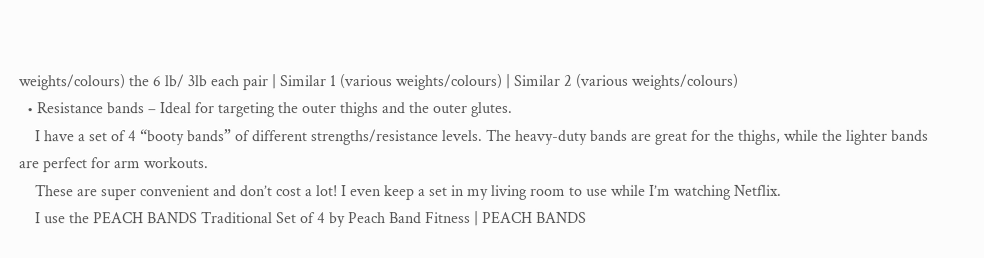weights/colours) the 6 lb/ 3lb each pair | Similar 1 (various weights/colours) | Similar 2 (various weights/colours)
  • Resistance bands – Ideal for targeting the outer thighs and the outer glutes.
    I have a set of 4 “booty bands” of different strengths/resistance levels. The heavy-duty bands are great for the thighs, while the lighter bands are perfect for arm workouts.
    These are super convenient and don’t cost a lot! I even keep a set in my living room to use while I’m watching Netflix.
    I use the PEACH BANDS Traditional Set of 4 by Peach Band Fitness | PEACH BANDS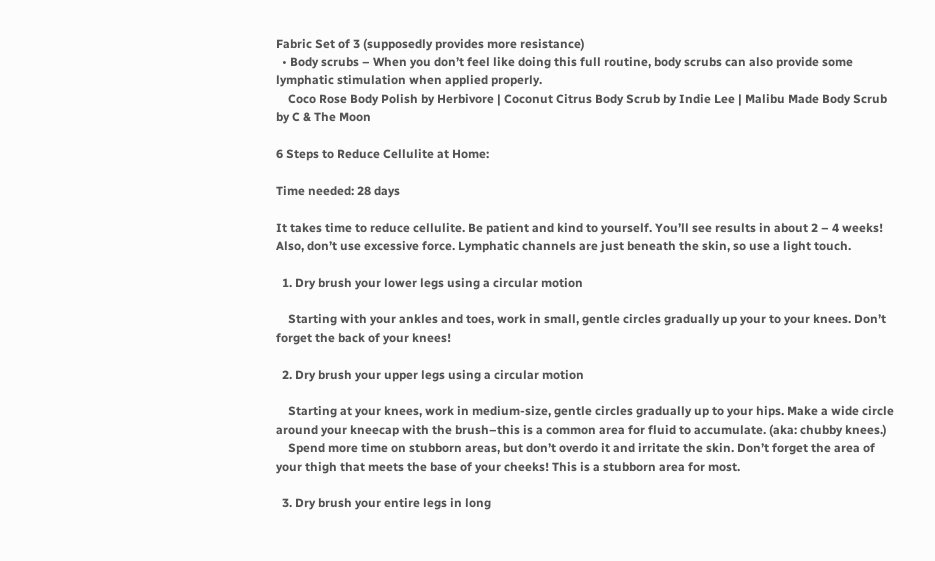Fabric Set of 3 (supposedly provides more resistance)
  • Body scrubs – When you don’t feel like doing this full routine, body scrubs can also provide some lymphatic stimulation when applied properly.
    Coco Rose Body Polish by Herbivore | Coconut Citrus Body Scrub by Indie Lee | Malibu Made Body Scrub by C & The Moon

6 Steps to Reduce Cellulite at Home:

Time needed: 28 days

It takes time to reduce cellulite. Be patient and kind to yourself. You’ll see results in about 2 – 4 weeks!
Also, don’t use excessive force. Lymphatic channels are just beneath the skin, so use a light touch.

  1. Dry brush your lower legs using a circular motion

    Starting with your ankles and toes, work in small, gentle circles gradually up your to your knees. Don’t forget the back of your knees!

  2. Dry brush your upper legs using a circular motion

    Starting at your knees, work in medium-size, gentle circles gradually up to your hips. Make a wide circle around your kneecap with the brush–this is a common area for fluid to accumulate. (aka: chubby knees.)
    Spend more time on stubborn areas, but don’t overdo it and irritate the skin. Don’t forget the area of your thigh that meets the base of your cheeks! This is a stubborn area for most.

  3. Dry brush your entire legs in long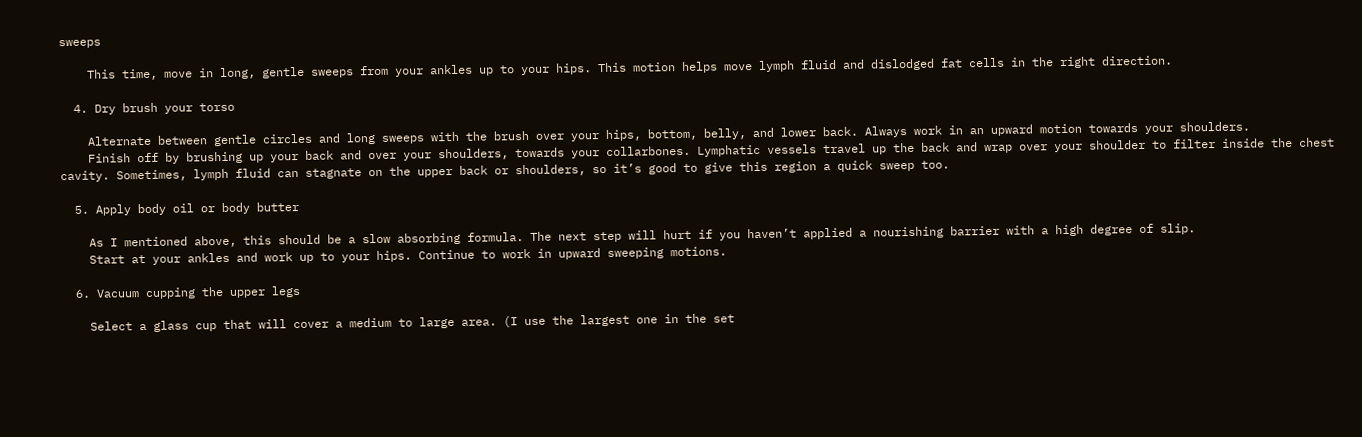sweeps

    This time, move in long, gentle sweeps from your ankles up to your hips. This motion helps move lymph fluid and dislodged fat cells in the right direction.

  4. Dry brush your torso

    Alternate between gentle circles and long sweeps with the brush over your hips, bottom, belly, and lower back. Always work in an upward motion towards your shoulders.
    Finish off by brushing up your back and over your shoulders, towards your collarbones. Lymphatic vessels travel up the back and wrap over your shoulder to filter inside the chest cavity. Sometimes, lymph fluid can stagnate on the upper back or shoulders, so it’s good to give this region a quick sweep too.

  5. Apply body oil or body butter

    As I mentioned above, this should be a slow absorbing formula. The next step will hurt if you haven’t applied a nourishing barrier with a high degree of slip.
    Start at your ankles and work up to your hips. Continue to work in upward sweeping motions.

  6. Vacuum cupping the upper legs

    Select a glass cup that will cover a medium to large area. (I use the largest one in the set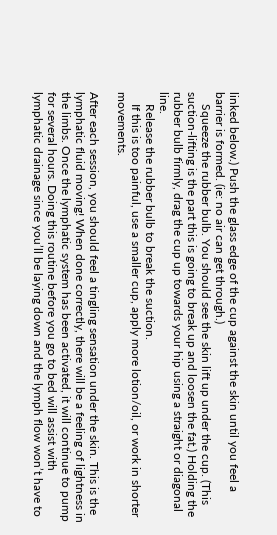linked below.) Push the glass edge of the cup against the skin until you feel a barrier is formed. (ie: no air can get through.)
    Squeeze the rubber bulb. You should see the skin lift up under the cup. (This suction-lifting is the part this is going to break up and loosen the fat.) Holding the rubber bulb firmly, drag the cup up towards your hip using a straight or diagonal line.
    Release the rubber bulb to break the suction.
    If this is too painful, use a smaller cup, apply more lotion/oil, or work in shorter movements.

After each session, you should feel a tingling sensation under the skin. This is the lymphatic fluid moving! When done correctly, there will be a feeling of lightness in the limbs. Once the lymphatic system has been activated, it will continue to pump for several hours. Doing this routine before you go to bed will assist with lymphatic drainage since you’ll be laying down and the lymph flow won’t have to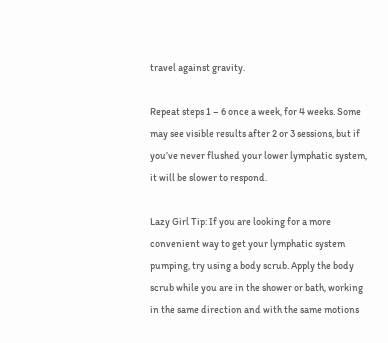travel against gravity.

Repeat steps 1 – 6 once a week, for 4 weeks. Some may see visible results after 2 or 3 sessions, but if you’ve never flushed your lower lymphatic system, it will be slower to respond.

Lazy Girl Tip: If you are looking for a more convenient way to get your lymphatic system pumping, try using a body scrub. Apply the body scrub while you are in the shower or bath, working in the same direction and with the same motions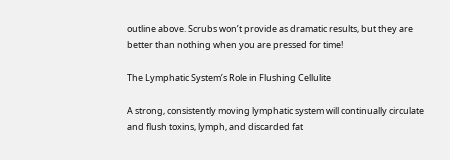outline above. Scrubs won’t provide as dramatic results, but they are better than nothing when you are pressed for time!

The Lymphatic System’s Role in Flushing Cellulite

A strong, consistently moving lymphatic system will continually circulate and flush toxins, lymph, and discarded fat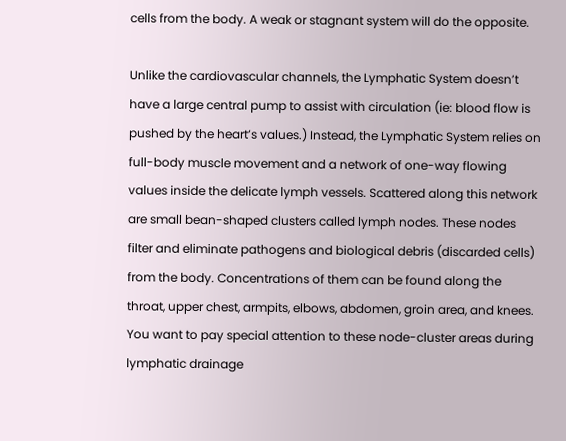cells from the body. A weak or stagnant system will do the opposite.

Unlike the cardiovascular channels, the Lymphatic System doesn’t have a large central pump to assist with circulation (ie: blood flow is pushed by the heart’s values.) Instead, the Lymphatic System relies on full-body muscle movement and a network of one-way flowing values inside the delicate lymph vessels. Scattered along this network are small bean-shaped clusters called lymph nodes. These nodes filter and eliminate pathogens and biological debris (discarded cells) from the body. Concentrations of them can be found along the throat, upper chest, armpits, elbows, abdomen, groin area, and knees. You want to pay special attention to these node-cluster areas during lymphatic drainage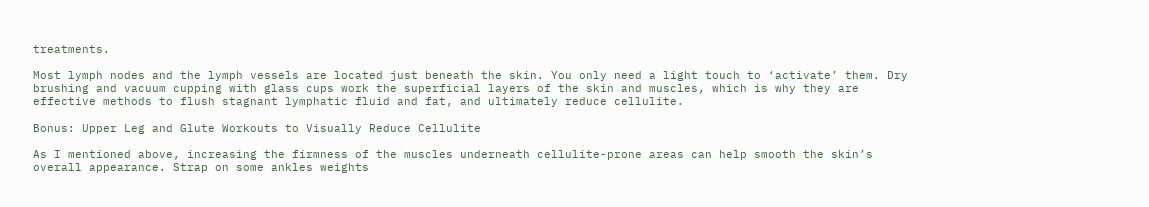treatments.

Most lymph nodes and the lymph vessels are located just beneath the skin. You only need a light touch to ‘activate’ them. Dry brushing and vacuum cupping with glass cups work the superficial layers of the skin and muscles, which is why they are effective methods to flush stagnant lymphatic fluid and fat, and ultimately reduce cellulite.

Bonus: Upper Leg and Glute Workouts to Visually Reduce Cellulite

As I mentioned above, increasing the firmness of the muscles underneath cellulite-prone areas can help smooth the skin’s overall appearance. Strap on some ankles weights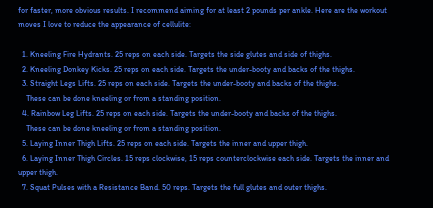for faster, more obvious results. I recommend aiming for at least 2 pounds per ankle. Here are the workout moves I love to reduce the appearance of cellulite:

  1. Kneeling Fire Hydrants. 25 reps on each side. Targets the side glutes and side of thighs.
  2. Kneeling Donkey Kicks. 25 reps on each side. Targets the under-booty and backs of the thighs.
  3. Straight Legs Lifts. 25 reps on each side. Targets the under-booty and backs of the thighs.
    These can be done kneeling or from a standing position.
  4. Rainbow Leg Lifts. 25 reps on each side. Targets the under-booty and backs of the thighs.
    These can be done kneeling or from a standing position.
  5. Laying Inner Thigh Lifts. 25 reps on each side. Targets the inner and upper thigh.
  6. Laying Inner Thigh Circles. 15 reps clockwise, 15 reps counterclockwise each side. Targets the inner and upper thigh.
  7. Squat Pulses with a Resistance Band. 50 reps. Targets the full glutes and outer thighs.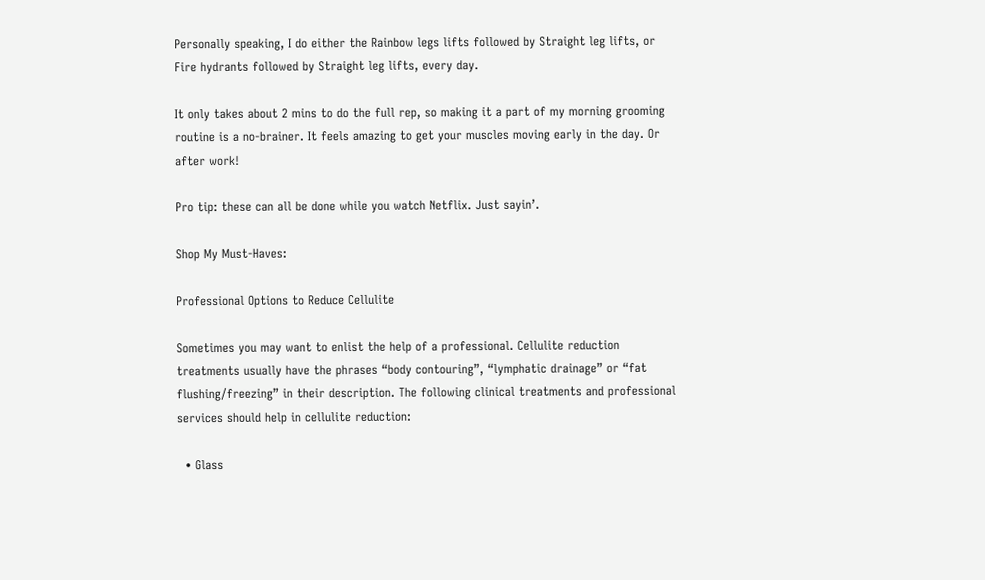Personally speaking, I do either the Rainbow legs lifts followed by Straight leg lifts, or Fire hydrants followed by Straight leg lifts, every day.

It only takes about 2 mins to do the full rep, so making it a part of my morning grooming routine is a no-brainer. It feels amazing to get your muscles moving early in the day. Or after work!

Pro tip: these can all be done while you watch Netflix. Just sayin’.

Shop My Must-Haves:

Professional Options to Reduce Cellulite

Sometimes you may want to enlist the help of a professional. Cellulite reduction treatments usually have the phrases “body contouring”, “lymphatic drainage” or “fat flushing/freezing” in their description. The following clinical treatments and professional services should help in cellulite reduction:

  • Glass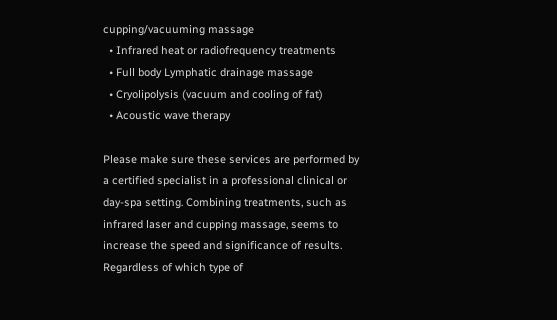cupping/vacuuming massage
  • Infrared heat or radiofrequency treatments
  • Full body Lymphatic drainage massage
  • Cryolipolysis (vacuum and cooling of fat)
  • Acoustic wave therapy

Please make sure these services are performed by a certified specialist in a professional clinical or day-spa setting. Combining treatments, such as infrared laser and cupping massage, seems to increase the speed and significance of results. Regardless of which type of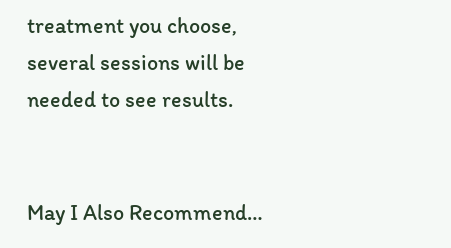treatment you choose, several sessions will be needed to see results.


May I Also Recommend…